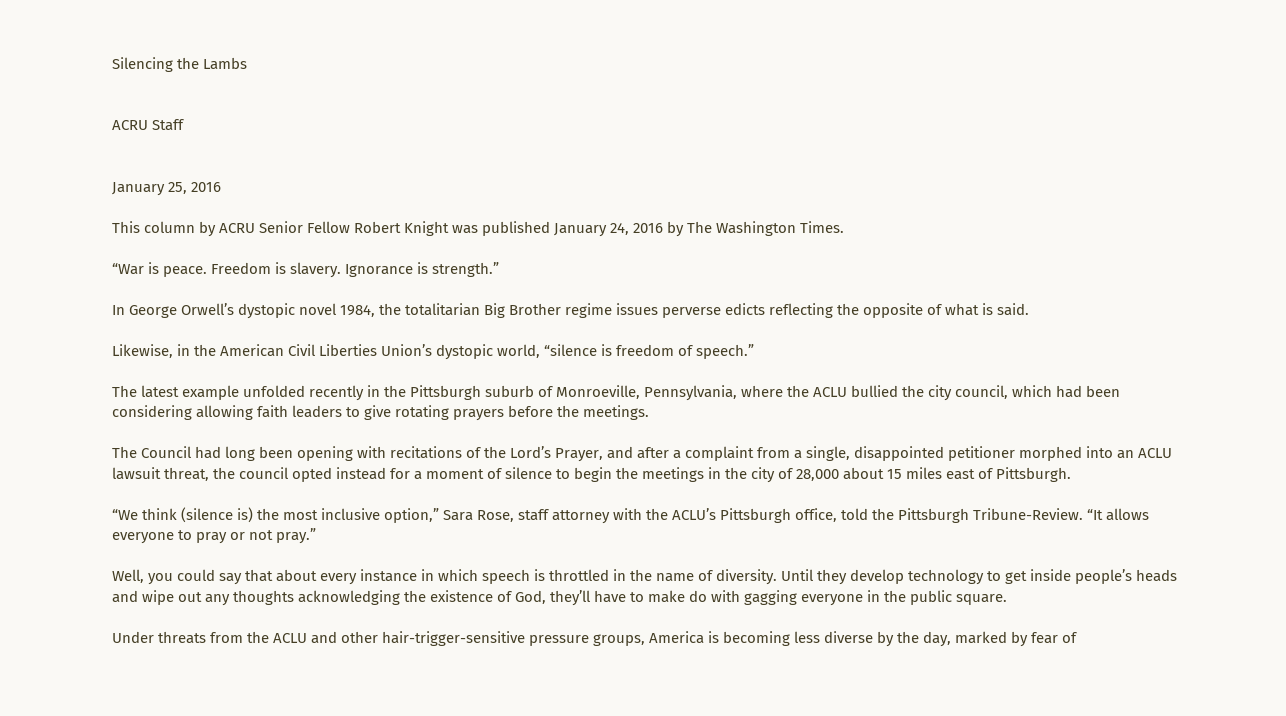Silencing the Lambs


ACRU Staff


January 25, 2016

This column by ACRU Senior Fellow Robert Knight was published January 24, 2016 by The Washington Times.

“War is peace. Freedom is slavery. Ignorance is strength.”

In George Orwell’s dystopic novel 1984, the totalitarian Big Brother regime issues perverse edicts reflecting the opposite of what is said.

Likewise, in the American Civil Liberties Union’s dystopic world, “silence is freedom of speech.”

The latest example unfolded recently in the Pittsburgh suburb of Monroeville, Pennsylvania, where the ACLU bullied the city council, which had been considering allowing faith leaders to give rotating prayers before the meetings.

The Council had long been opening with recitations of the Lord’s Prayer, and after a complaint from a single, disappointed petitioner morphed into an ACLU lawsuit threat, the council opted instead for a moment of silence to begin the meetings in the city of 28,000 about 15 miles east of Pittsburgh.

“We think (silence is) the most inclusive option,” Sara Rose, staff attorney with the ACLU’s Pittsburgh office, told the Pittsburgh Tribune-Review. “It allows everyone to pray or not pray.”

Well, you could say that about every instance in which speech is throttled in the name of diversity. Until they develop technology to get inside people’s heads and wipe out any thoughts acknowledging the existence of God, they’ll have to make do with gagging everyone in the public square.

Under threats from the ACLU and other hair-trigger-sensitive pressure groups, America is becoming less diverse by the day, marked by fear of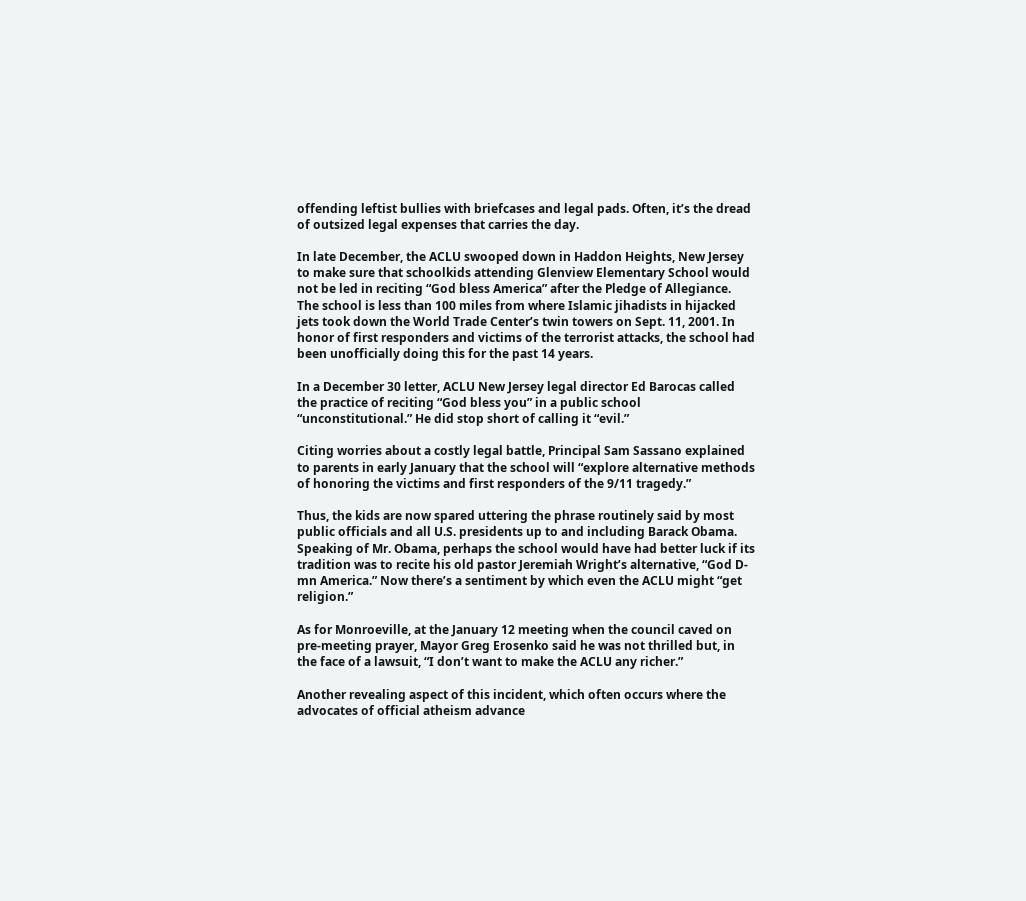offending leftist bullies with briefcases and legal pads. Often, it’s the dread of outsized legal expenses that carries the day.

In late December, the ACLU swooped down in Haddon Heights, New Jersey to make sure that schoolkids attending Glenview Elementary School would not be led in reciting “God bless America” after the Pledge of Allegiance. The school is less than 100 miles from where Islamic jihadists in hijacked jets took down the World Trade Center’s twin towers on Sept. 11, 2001. In honor of first responders and victims of the terrorist attacks, the school had been unofficially doing this for the past 14 years.

In a December 30 letter, ACLU New Jersey legal director Ed Barocas called the practice of reciting “God bless you” in a public school “unconstitutional.” He did stop short of calling it “evil.”

Citing worries about a costly legal battle, Principal Sam Sassano explained to parents in early January that the school will “explore alternative methods of honoring the victims and first responders of the 9/11 tragedy.”

Thus, the kids are now spared uttering the phrase routinely said by most public officials and all U.S. presidents up to and including Barack Obama. Speaking of Mr. Obama, perhaps the school would have had better luck if its tradition was to recite his old pastor Jeremiah Wright’s alternative, “God D-mn America.” Now there’s a sentiment by which even the ACLU might “get religion.”

As for Monroeville, at the January 12 meeting when the council caved on pre-meeting prayer, Mayor Greg Erosenko said he was not thrilled but, in the face of a lawsuit, “I don’t want to make the ACLU any richer.”

Another revealing aspect of this incident, which often occurs where the advocates of official atheism advance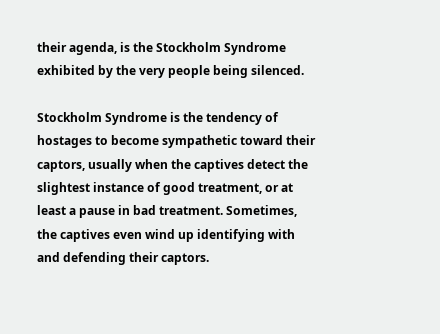their agenda, is the Stockholm Syndrome exhibited by the very people being silenced.

Stockholm Syndrome is the tendency of hostages to become sympathetic toward their captors, usually when the captives detect the slightest instance of good treatment, or at least a pause in bad treatment. Sometimes, the captives even wind up identifying with and defending their captors.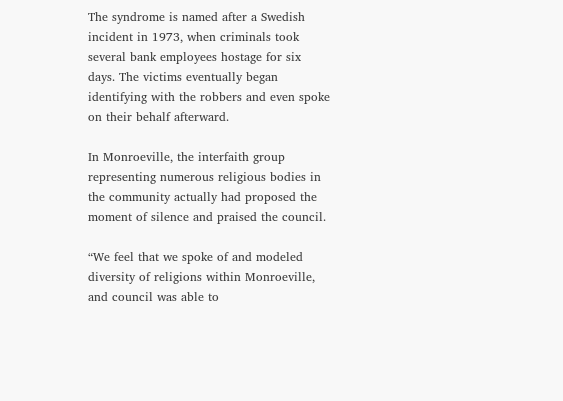The syndrome is named after a Swedish incident in 1973, when criminals took several bank employees hostage for six days. The victims eventually began identifying with the robbers and even spoke on their behalf afterward.

In Monroeville, the interfaith group representing numerous religious bodies in the community actually had proposed the moment of silence and praised the council.

“We feel that we spoke of and modeled diversity of religions within Monroeville, and council was able to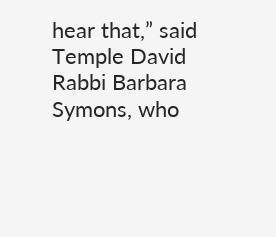hear that,” said Temple David Rabbi Barbara Symons, who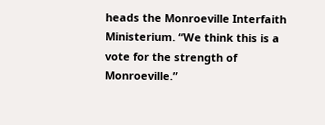heads the Monroeville Interfaith Ministerium. “We think this is a vote for the strength of Monroeville.”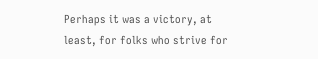Perhaps it was a victory, at least, for folks who strive for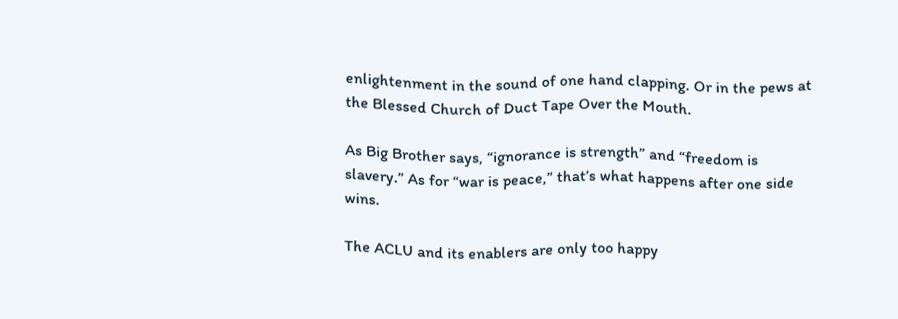enlightenment in the sound of one hand clapping. Or in the pews at the Blessed Church of Duct Tape Over the Mouth.

As Big Brother says, “ignorance is strength” and “freedom is slavery.” As for “war is peace,” that’s what happens after one side wins.

The ACLU and its enablers are only too happy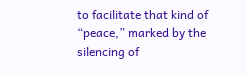to facilitate that kind of “peace,” marked by the silencing of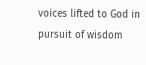voices lifted to God in pursuit of wisdom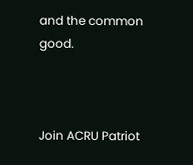and the common good.



Join ACRU Patriot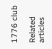1776 club

Related articles